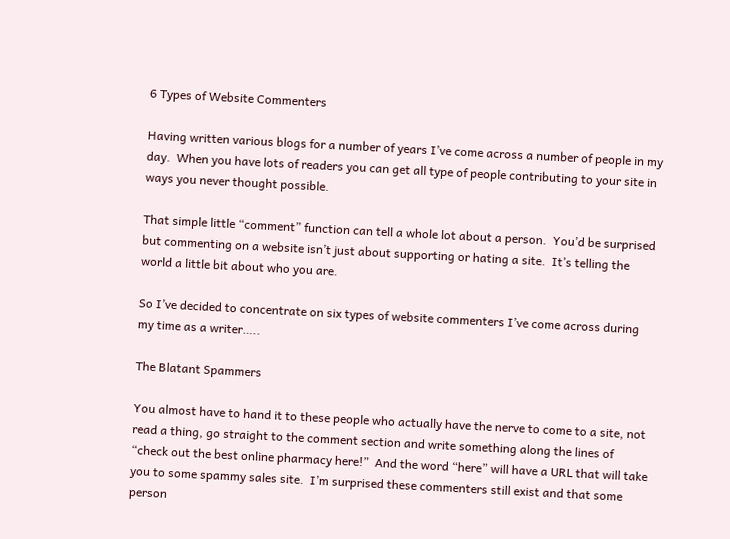6 Types of Website Commenters

Having written various blogs for a number of years I’ve come across a number of people in my day.  When you have lots of readers you can get all type of people contributing to your site in ways you never thought possible.

That simple little “comment” function can tell a whole lot about a person.  You’d be surprised but commenting on a website isn’t just about supporting or hating a site.  It’s telling the world a little bit about who you are.

So I’ve decided to concentrate on six types of website commenters I’ve come across during my time as a writer…..

The Blatant Spammers

You almost have to hand it to these people who actually have the nerve to come to a site, not read a thing, go straight to the comment section and write something along the lines of “check out the best online pharmacy here!”  And the word “here” will have a URL that will take you to some spammy sales site.  I’m surprised these commenters still exist and that some person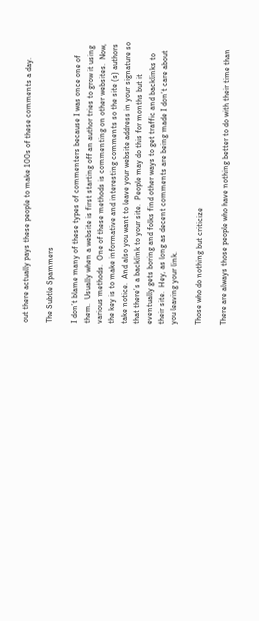out there actually pays these people to make 100s of these comments a day.

The Subtle Spammers

I don’t blame many of these types of commenters because I was once one of them.  Usually when a website is first starting off an author tries to grow it using various methods.  One of these methods is commenting on other websites.  Now,  the key is to make informative and interesting comments so the site (s) authors take notice.  And also you want to leave your website address in your signature so that there’s a backlink to your site.  People may do this for months but it eventually gets boring and folks find other ways to get traffic and backlinks to their site.  Hey, as long as decent comments are being made I don’t care about you leaving your link.

Those who do nothing but criticize

There are always those people who have nothing better to do with their time than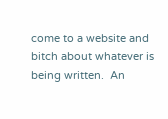come to a website and bitch about whatever is being written.  An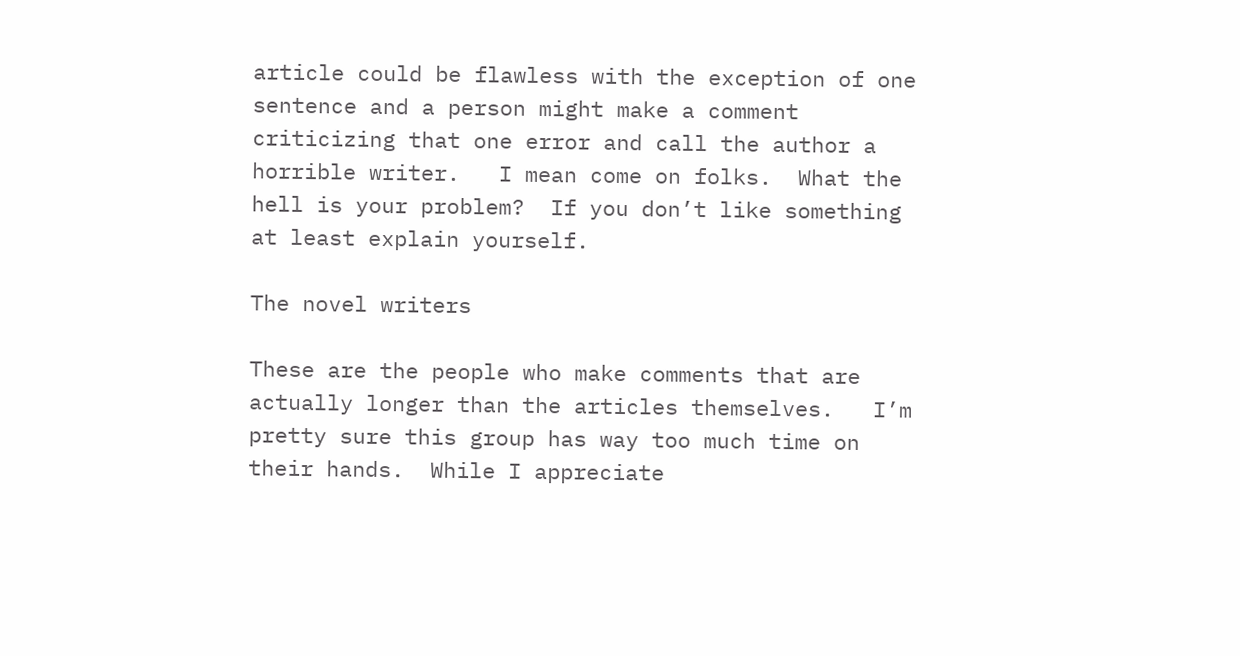article could be flawless with the exception of one sentence and a person might make a comment criticizing that one error and call the author a horrible writer.   I mean come on folks.  What the hell is your problem?  If you don’t like something at least explain yourself.

The novel writers

These are the people who make comments that are actually longer than the articles themselves.   I’m pretty sure this group has way too much time on their hands.  While I appreciate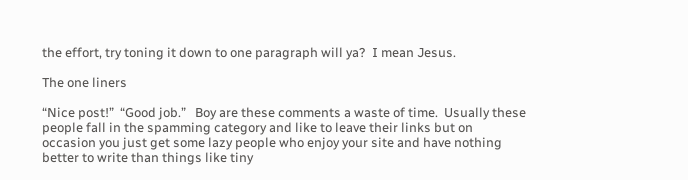the effort, try toning it down to one paragraph will ya?  I mean Jesus.

The one liners

“Nice post!”  “Good job.”   Boy are these comments a waste of time.  Usually these people fall in the spamming category and like to leave their links but on occasion you just get some lazy people who enjoy your site and have nothing better to write than things like tiny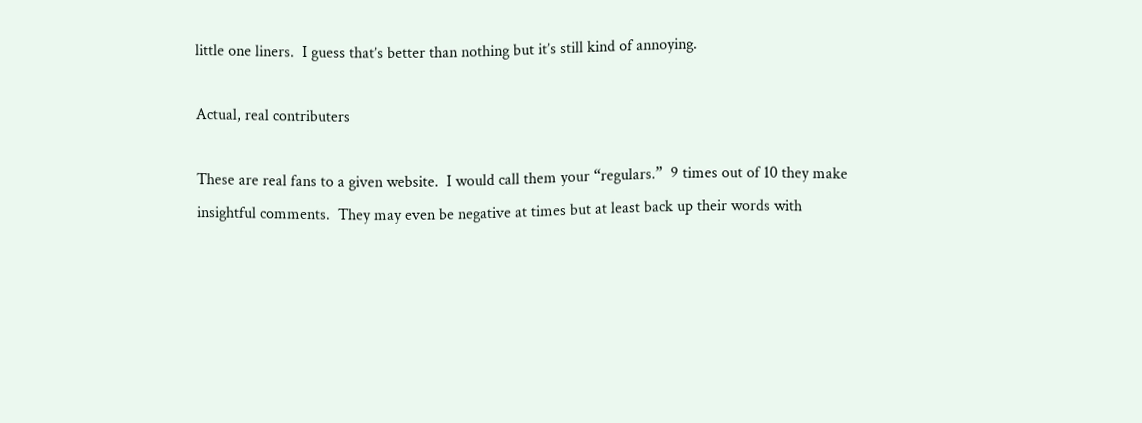little one liners.  I guess that’s better than nothing but it’s still kind of annoying.

Actual, real contributers

These are real fans to a given website.  I would call them your “regulars.”  9 times out of 10 they make insightful comments.  They may even be negative at times but at least back up their words with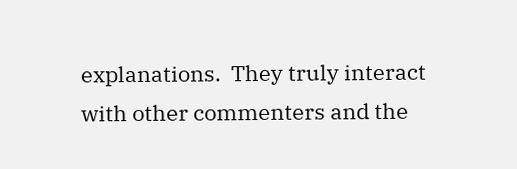explanations.  They truly interact with other commenters and the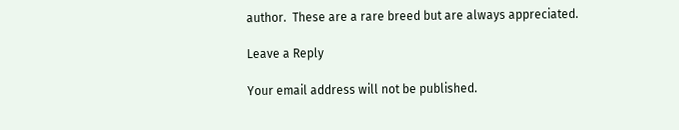author.  These are a rare breed but are always appreciated.

Leave a Reply

Your email address will not be published.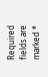Required fields are marked *